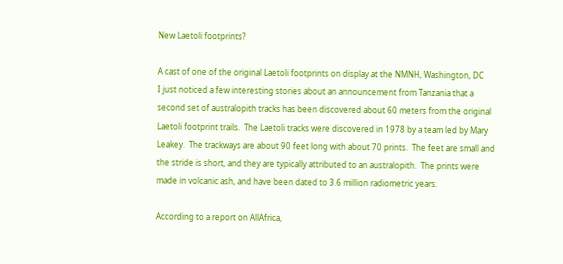New Laetoli footprints?

A cast of one of the original Laetoli footprints on display at the NMNH, Washington, DC
I just noticed a few interesting stories about an announcement from Tanzania that a second set of australopith tracks has been discovered about 60 meters from the original Laetoli footprint trails.  The Laetoli tracks were discovered in 1978 by a team led by Mary Leakey.  The trackways are about 90 feet long with about 70 prints.  The feet are small and the stride is short, and they are typically attributed to an australopith.  The prints were made in volcanic ash, and have been dated to 3.6 million radiometric years.

According to a report on AllAfrica,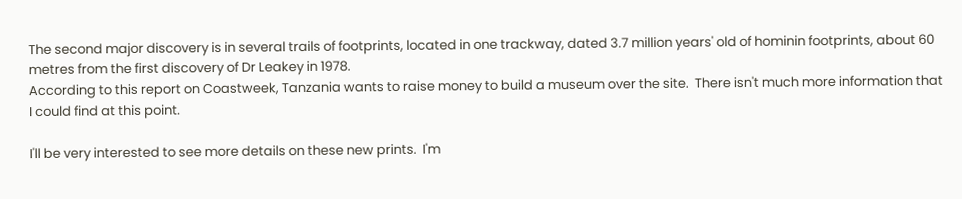The second major discovery is in several trails of footprints, located in one trackway, dated 3.7 million years' old of hominin footprints, about 60 metres from the first discovery of Dr Leakey in 1978.
According to this report on Coastweek, Tanzania wants to raise money to build a museum over the site.  There isn't much more information that I could find at this point.

I'll be very interested to see more details on these new prints.  I'm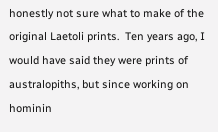honestly not sure what to make of the original Laetoli prints.  Ten years ago, I would have said they were prints of australopiths, but since working on hominin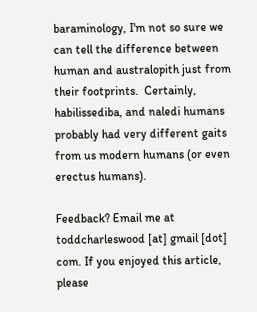baraminology, I'm not so sure we can tell the difference between human and australopith just from their footprints.  Certainly, habilissediba, and naledi humans probably had very different gaits from us modern humans (or even erectus humans).

Feedback? Email me at toddcharleswood [at] gmail [dot] com. If you enjoyed this article, please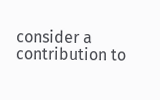consider a contribution to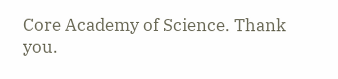Core Academy of Science. Thank you.